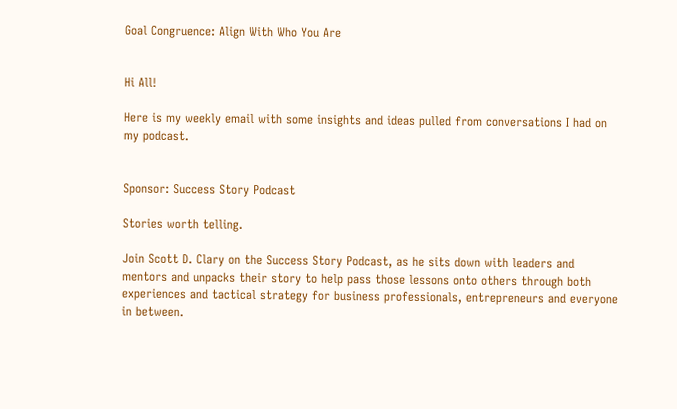Goal Congruence: Align With Who You Are


Hi All!

Here is my weekly email with some insights and ideas pulled from conversations I had on my podcast.


Sponsor: Success Story Podcast

Stories worth telling.

Join Scott D. Clary on the Success Story Podcast, as he sits down with leaders and mentors and unpacks their story to help pass those lessons onto others through both experiences and tactical strategy for business professionals, entrepreneurs and everyone in between.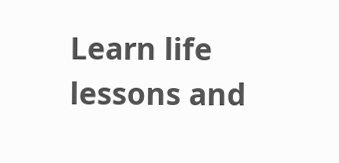Learn life lessons and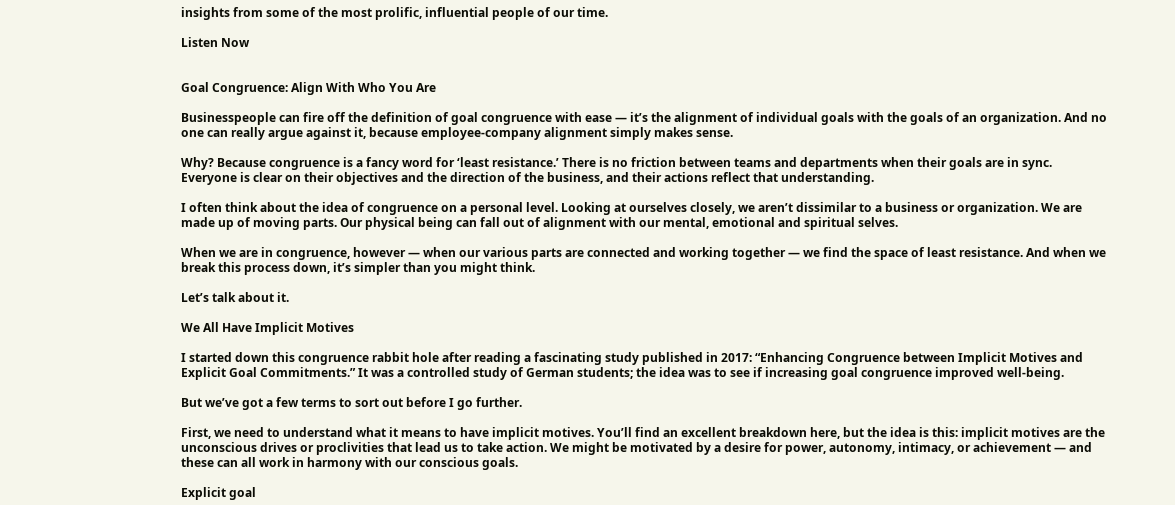insights from some of the most prolific, influential people of our time.

Listen Now


Goal Congruence: Align With Who You Are

Businesspeople can fire off the definition of goal congruence with ease — it’s the alignment of individual goals with the goals of an organization. And no one can really argue against it, because employee-company alignment simply makes sense.

Why? Because congruence is a fancy word for ‘least resistance.’ There is no friction between teams and departments when their goals are in sync. Everyone is clear on their objectives and the direction of the business, and their actions reflect that understanding.

I often think about the idea of congruence on a personal level. Looking at ourselves closely, we aren’t dissimilar to a business or organization. We are made up of moving parts. Our physical being can fall out of alignment with our mental, emotional and spiritual selves.

When we are in congruence, however — when our various parts are connected and working together — we find the space of least resistance. And when we break this process down, it’s simpler than you might think.

Let’s talk about it.

We All Have Implicit Motives

I started down this congruence rabbit hole after reading a fascinating study published in 2017: “Enhancing Congruence between Implicit Motives and Explicit Goal Commitments.” It was a controlled study of German students; the idea was to see if increasing goal congruence improved well-being.

But we’ve got a few terms to sort out before I go further.

First, we need to understand what it means to have implicit motives. You’ll find an excellent breakdown here, but the idea is this: implicit motives are the unconscious drives or proclivities that lead us to take action. We might be motivated by a desire for power, autonomy, intimacy, or achievement — and these can all work in harmony with our conscious goals.

Explicit goal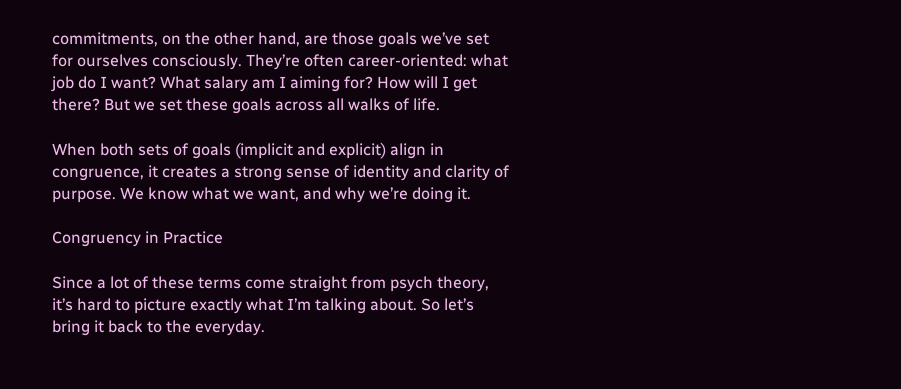commitments, on the other hand, are those goals we’ve set for ourselves consciously. They’re often career-oriented: what job do I want? What salary am I aiming for? How will I get there? But we set these goals across all walks of life.

When both sets of goals (implicit and explicit) align in congruence, it creates a strong sense of identity and clarity of purpose. We know what we want, and why we’re doing it.

Congruency in Practice

Since a lot of these terms come straight from psych theory, it’s hard to picture exactly what I’m talking about. So let’s bring it back to the everyday.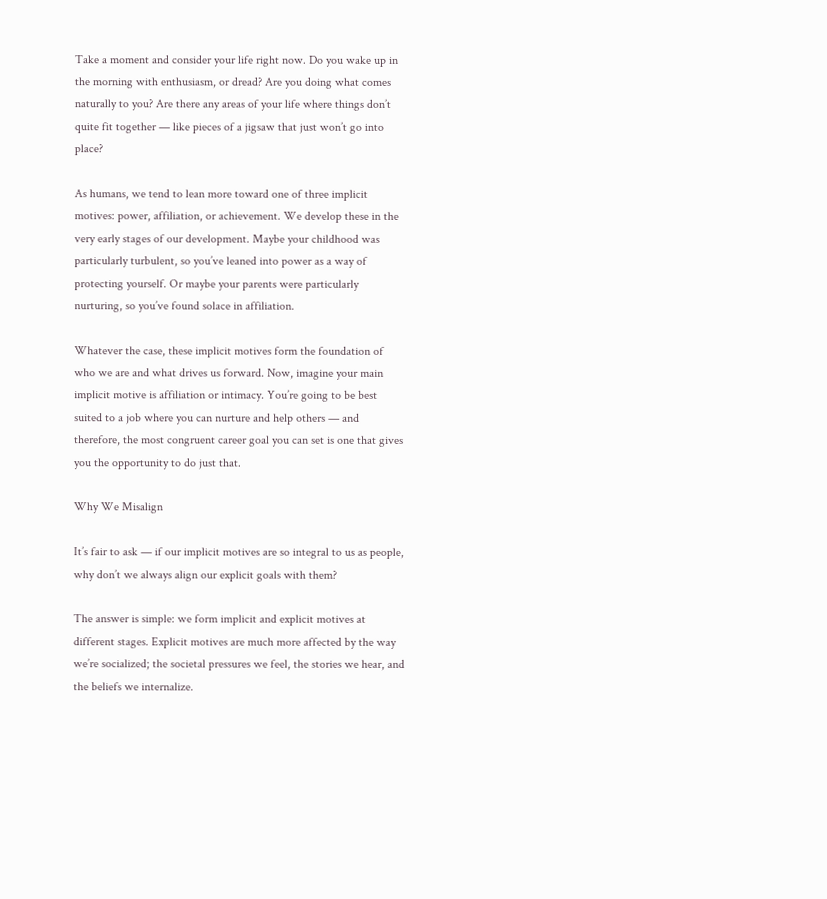Take a moment and consider your life right now. Do you wake up in the morning with enthusiasm, or dread? Are you doing what comes naturally to you? Are there any areas of your life where things don’t quite fit together — like pieces of a jigsaw that just won’t go into place?

As humans, we tend to lean more toward one of three implicit motives: power, affiliation, or achievement. We develop these in the very early stages of our development. Maybe your childhood was particularly turbulent, so you’ve leaned into power as a way of protecting yourself. Or maybe your parents were particularly nurturing, so you’ve found solace in affiliation.

Whatever the case, these implicit motives form the foundation of who we are and what drives us forward. Now, imagine your main implicit motive is affiliation or intimacy. You’re going to be best suited to a job where you can nurture and help others — and therefore, the most congruent career goal you can set is one that gives you the opportunity to do just that.

Why We Misalign

It’s fair to ask — if our implicit motives are so integral to us as people, why don’t we always align our explicit goals with them?

The answer is simple: we form implicit and explicit motives at different stages. Explicit motives are much more affected by the way we’re socialized; the societal pressures we feel, the stories we hear, and the beliefs we internalize.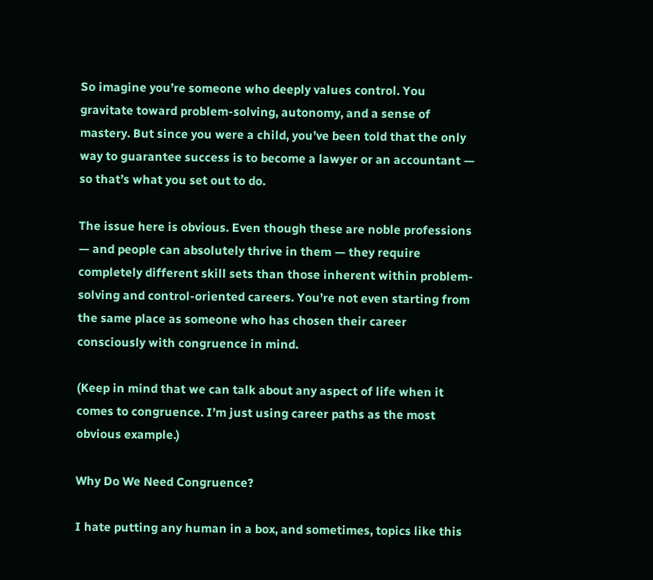So imagine you’re someone who deeply values control. You gravitate toward problem-solving, autonomy, and a sense of mastery. But since you were a child, you’ve been told that the only way to guarantee success is to become a lawyer or an accountant — so that’s what you set out to do.

The issue here is obvious. Even though these are noble professions — and people can absolutely thrive in them — they require completely different skill sets than those inherent within problem-solving and control-oriented careers. You’re not even starting from the same place as someone who has chosen their career consciously with congruence in mind.

(Keep in mind that we can talk about any aspect of life when it comes to congruence. I’m just using career paths as the most obvious example.)

Why Do We Need Congruence?

I hate putting any human in a box, and sometimes, topics like this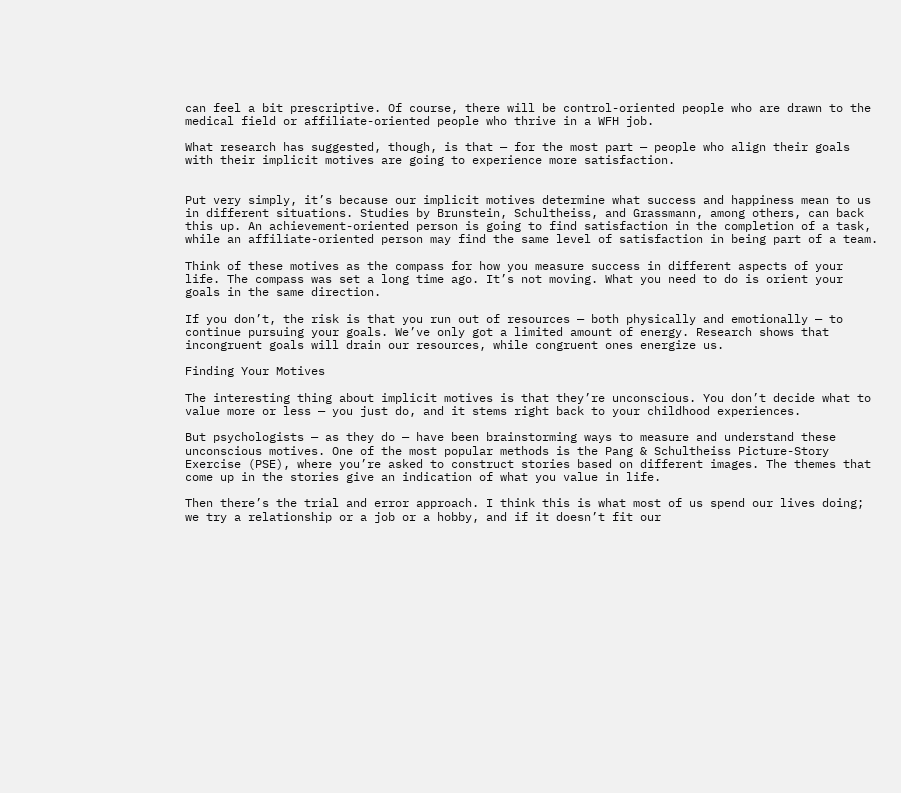can feel a bit prescriptive. Of course, there will be control-oriented people who are drawn to the medical field or affiliate-oriented people who thrive in a WFH job.

What research has suggested, though, is that — for the most part — people who align their goals with their implicit motives are going to experience more satisfaction.


Put very simply, it’s because our implicit motives determine what success and happiness mean to us in different situations. Studies by Brunstein, Schultheiss, and Grassmann, among others, can back this up. An achievement-oriented person is going to find satisfaction in the completion of a task, while an affiliate-oriented person may find the same level of satisfaction in being part of a team.

Think of these motives as the compass for how you measure success in different aspects of your life. The compass was set a long time ago. It’s not moving. What you need to do is orient your goals in the same direction.

If you don’t, the risk is that you run out of resources — both physically and emotionally — to continue pursuing your goals. We’ve only got a limited amount of energy. Research shows that incongruent goals will drain our resources, while congruent ones energize us.

Finding Your Motives

The interesting thing about implicit motives is that they’re unconscious. You don’t decide what to value more or less — you just do, and it stems right back to your childhood experiences.

But psychologists — as they do — have been brainstorming ways to measure and understand these unconscious motives. One of the most popular methods is the Pang & Schultheiss Picture-Story Exercise (PSE), where you’re asked to construct stories based on different images. The themes that come up in the stories give an indication of what you value in life.

Then there’s the trial and error approach. I think this is what most of us spend our lives doing; we try a relationship or a job or a hobby, and if it doesn’t fit our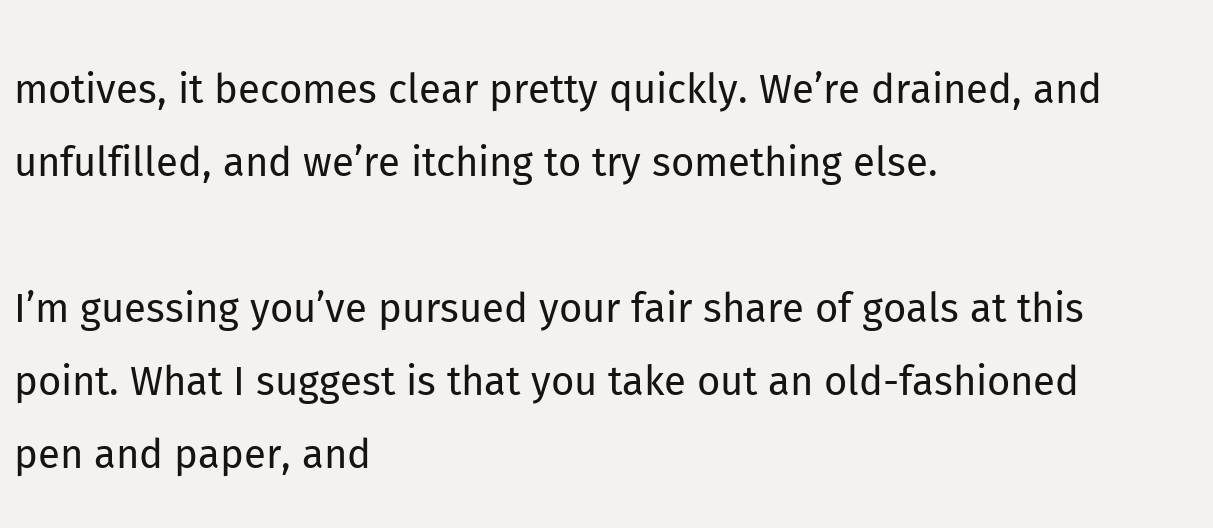motives, it becomes clear pretty quickly. We’re drained, and unfulfilled, and we’re itching to try something else.

I’m guessing you’ve pursued your fair share of goals at this point. What I suggest is that you take out an old-fashioned pen and paper, and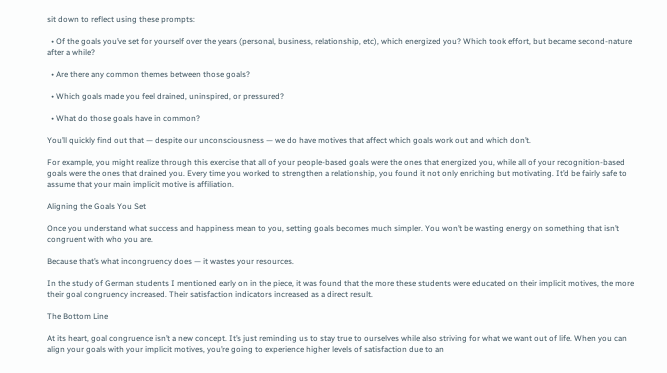sit down to reflect using these prompts:

  • Of the goals you’ve set for yourself over the years (personal, business, relationship, etc), which energized you? Which took effort, but became second-nature after a while?

  • Are there any common themes between those goals?

  • Which goals made you feel drained, uninspired, or pressured?

  • What do those goals have in common?

You’ll quickly find out that — despite our unconsciousness — we do have motives that affect which goals work out and which don’t.

For example, you might realize through this exercise that all of your people-based goals were the ones that energized you, while all of your recognition-based goals were the ones that drained you. Every time you worked to strengthen a relationship, you found it not only enriching but motivating. It’d be fairly safe to assume that your main implicit motive is affiliation.

Aligning the Goals You Set

Once you understand what success and happiness mean to you, setting goals becomes much simpler. You won’t be wasting energy on something that isn’t congruent with who you are.

Because that’s what incongruency does — it wastes your resources.

In the study of German students I mentioned early on in the piece, it was found that the more these students were educated on their implicit motives, the more their goal congruency increased. Their satisfaction indicators increased as a direct result.

The Bottom Line

At its heart, goal congruence isn’t a new concept. It’s just reminding us to stay true to ourselves while also striving for what we want out of life. When you can align your goals with your implicit motives, you’re going to experience higher levels of satisfaction due to an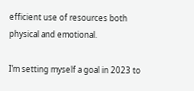efficient use of resources both physical and emotional.

I’m setting myself a goal in 2023 to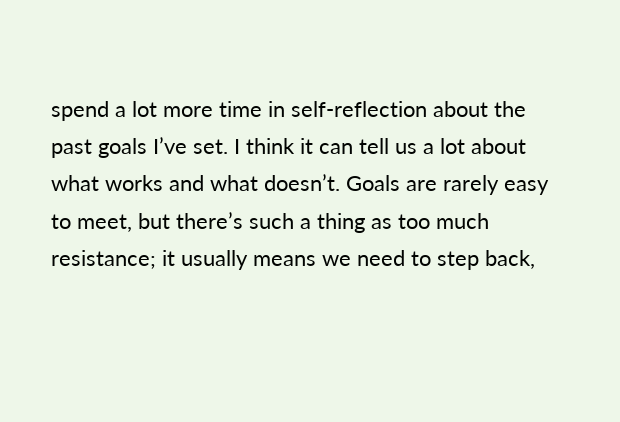spend a lot more time in self-reflection about the past goals I’ve set. I think it can tell us a lot about what works and what doesn’t. Goals are rarely easy to meet, but there’s such a thing as too much resistance; it usually means we need to step back,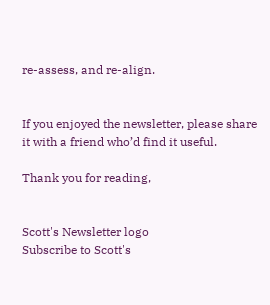re-assess, and re-align.


If you enjoyed the newsletter, please share it with a friend who’d find it useful.

Thank you for reading,


Scott's Newsletter logo
Subscribe to Scott's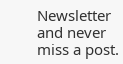Newsletter and never miss a post.